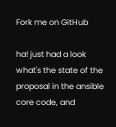Fork me on GitHub

ha! just had a look what's the state of the proposal in the ansible core code, and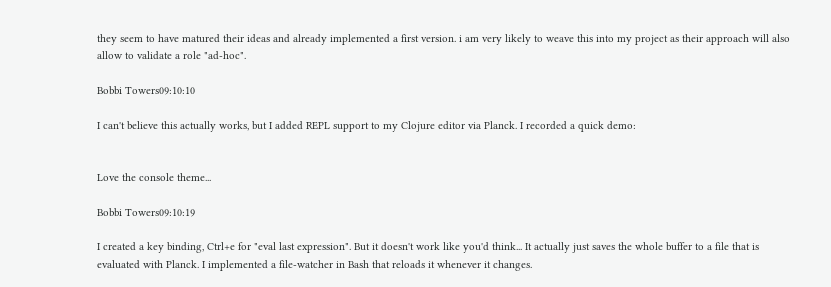they seem to have matured their ideas and already implemented a first version. i am very likely to weave this into my project as their approach will also allow to validate a role "ad-hoc".

Bobbi Towers09:10:10

I can't believe this actually works, but I added REPL support to my Clojure editor via Planck. I recorded a quick demo:


Love the console theme...

Bobbi Towers09:10:19

I created a key binding, Ctrl+e for "eval last expression". But it doesn't work like you'd think... It actually just saves the whole buffer to a file that is evaluated with Planck. I implemented a file-watcher in Bash that reloads it whenever it changes.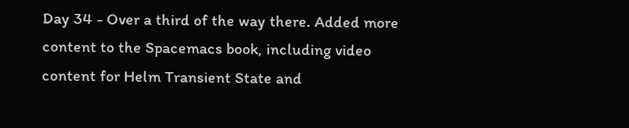Day 34 - Over a third of the way there. Added more content to the Spacemacs book, including video content for Helm Transient State and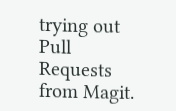trying out Pull Requests from Magit.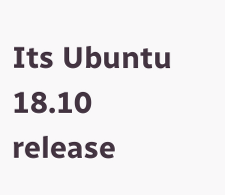Its Ubuntu 18.10 release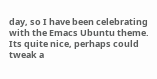day, so I have been celebrating with the Emacs Ubuntu theme. Its quite nice, perhaps could tweak a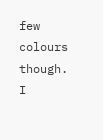few colours though. I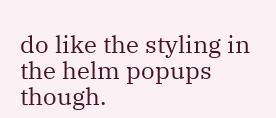do like the styling in the helm popups though.